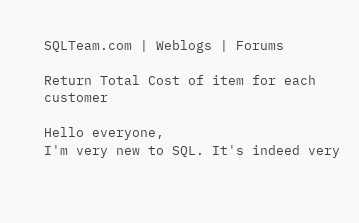SQLTeam.com | Weblogs | Forums

Return Total Cost of item for each customer

Hello everyone,
I'm very new to SQL. It's indeed very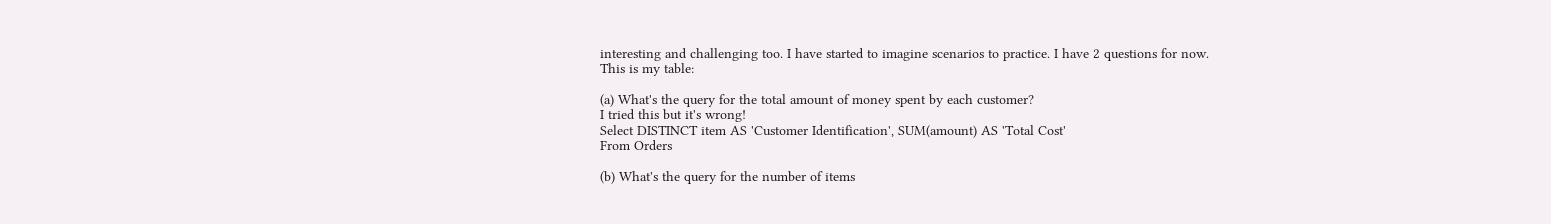interesting and challenging too. I have started to imagine scenarios to practice. I have 2 questions for now.
This is my table:

(a) What's the query for the total amount of money spent by each customer?
I tried this but it's wrong!
Select DISTINCT item AS 'Customer Identification', SUM(amount) AS 'Total Cost'
From Orders

(b) What's the query for the number of items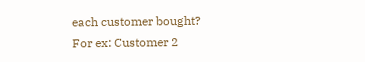each customer bought?
For ex: Customer 2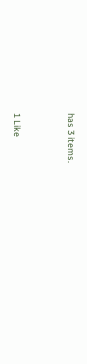has 3 items.


1 Like